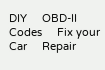DIY     OBD-II Codes     Fix your Car     Repair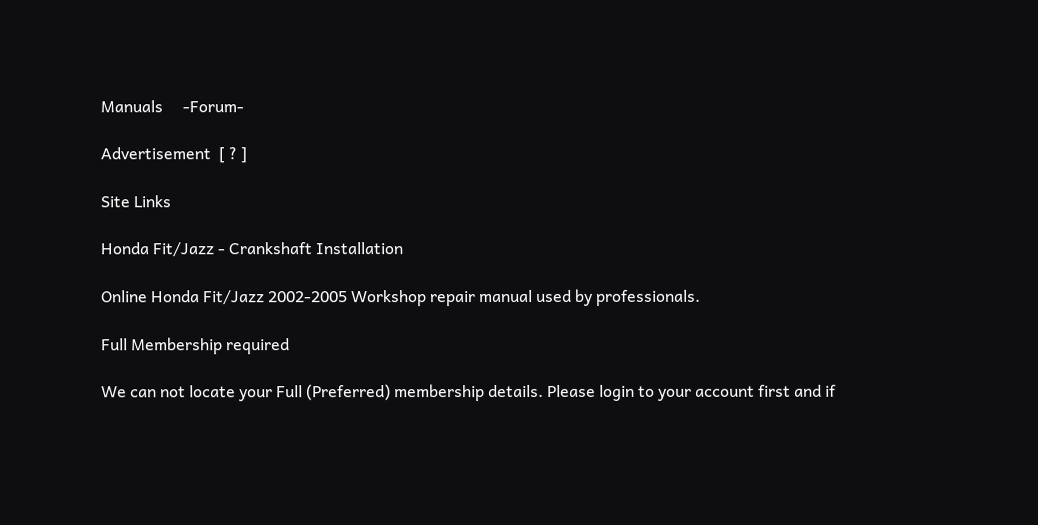Manuals     -Forum-

Advertisement  [ ? ]

Site Links

Honda Fit/Jazz - Crankshaft Installation

Online Honda Fit/Jazz 2002-2005 Workshop repair manual used by professionals.

Full Membership required

We can not locate your Full (Preferred) membership details. Please login to your account first and if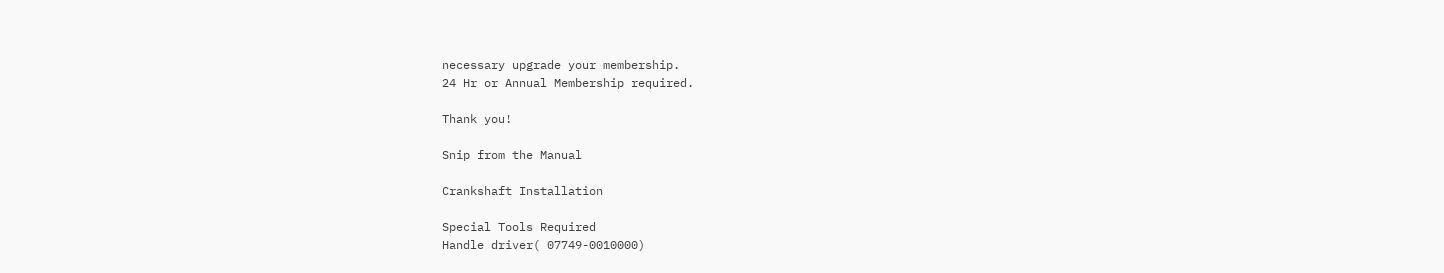necessary upgrade your membership.
24 Hr or Annual Membership required.

Thank you!

Snip from the Manual

Crankshaft Installation

Special Tools Required
Handle driver( 07749-0010000)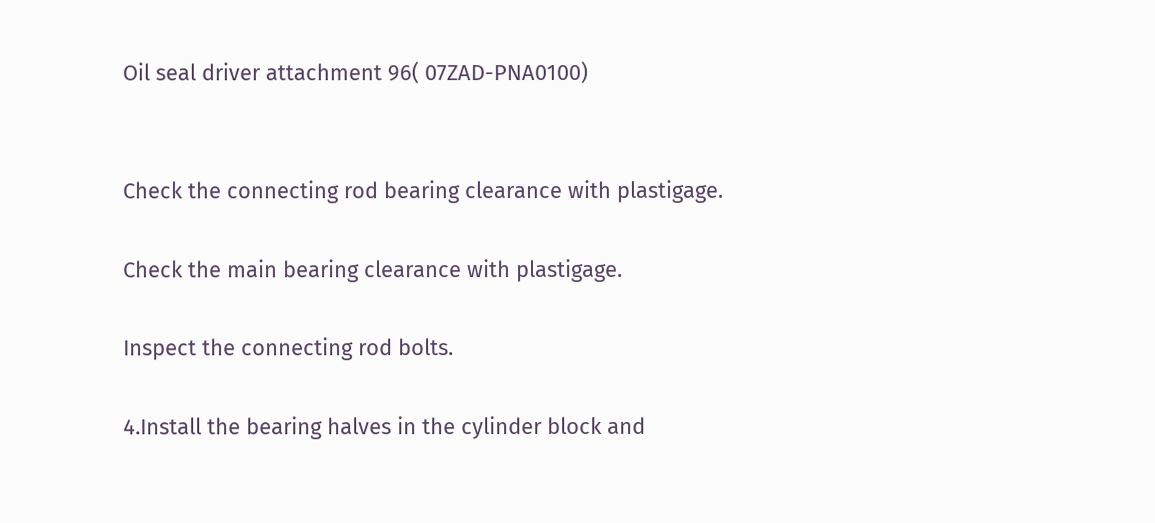Oil seal driver attachment 96( 07ZAD-PNA0100)


Check the connecting rod bearing clearance with plastigage.

Check the main bearing clearance with plastigage.

Inspect the connecting rod bolts.

4.Install the bearing halves in the cylinder block and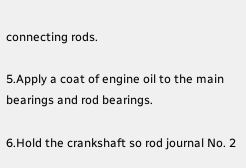connecting rods.

5.Apply a coat of engine oil to the main bearings and rod bearings.

6.Hold the crankshaft so rod journal No. 2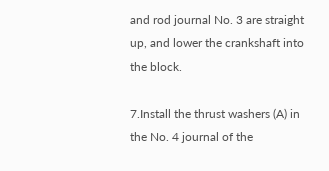and rod journal No. 3 are straight up, and lower the crankshaft into the block.

7.Install the thrust washers (A) in the No. 4 journal of the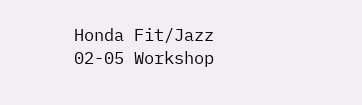Honda Fit/Jazz 02-05 Workshop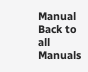Manual    Back to all Manuals